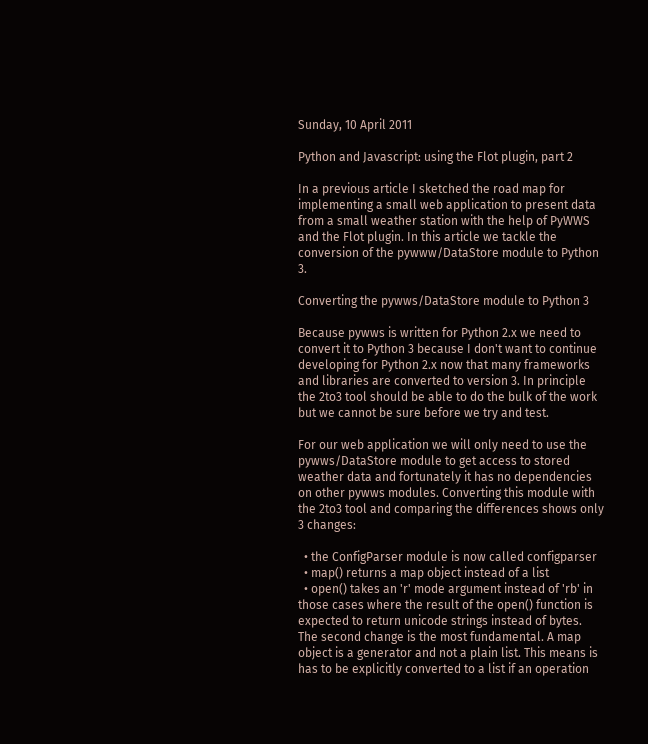Sunday, 10 April 2011

Python and Javascript: using the Flot plugin, part 2

In a previous article I sketched the road map for implementing a small web application to present data from a small weather station with the help of PyWWS and the Flot plugin. In this article we tackle the conversion of the pywww/DataStore module to Python 3.

Converting the pywws/DataStore module to Python 3

Because pywws is written for Python 2.x we need to convert it to Python 3 because I don't want to continue developing for Python 2.x now that many frameworks and libraries are converted to version 3. In principle the 2to3 tool should be able to do the bulk of the work but we cannot be sure before we try and test.

For our web application we will only need to use the pywws/DataStore module to get access to stored weather data and fortunately it has no dependencies on other pywws modules. Converting this module with the 2to3 tool and comparing the differences shows only 3 changes:

  • the ConfigParser module is now called configparser
  • map() returns a map object instead of a list
  • open() takes an 'r' mode argument instead of 'rb' in those cases where the result of the open() function is expected to return unicode strings instead of bytes.
The second change is the most fundamental. A map object is a generator and not a plain list. This means is has to be explicitly converted to a list if an operation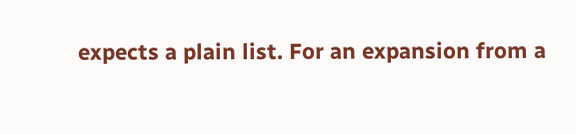expects a plain list. For an expansion from a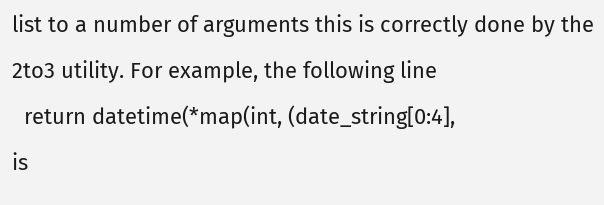list to a number of arguments this is correctly done by the 2to3 utility. For example, the following line
  return datetime(*map(int, (date_string[0:4],
is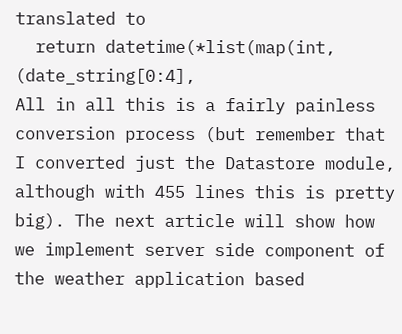translated to
  return datetime(*list(map(int, (date_string[0:4],
All in all this is a fairly painless conversion process (but remember that I converted just the Datastore module, although with 455 lines this is pretty big). The next article will show how we implement server side component of the weather application based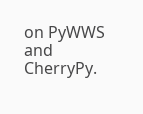on PyWWS and CherryPy.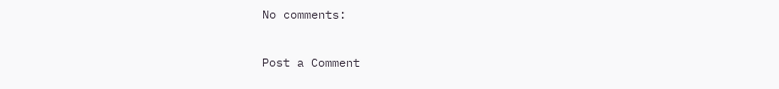No comments:

Post a Comment